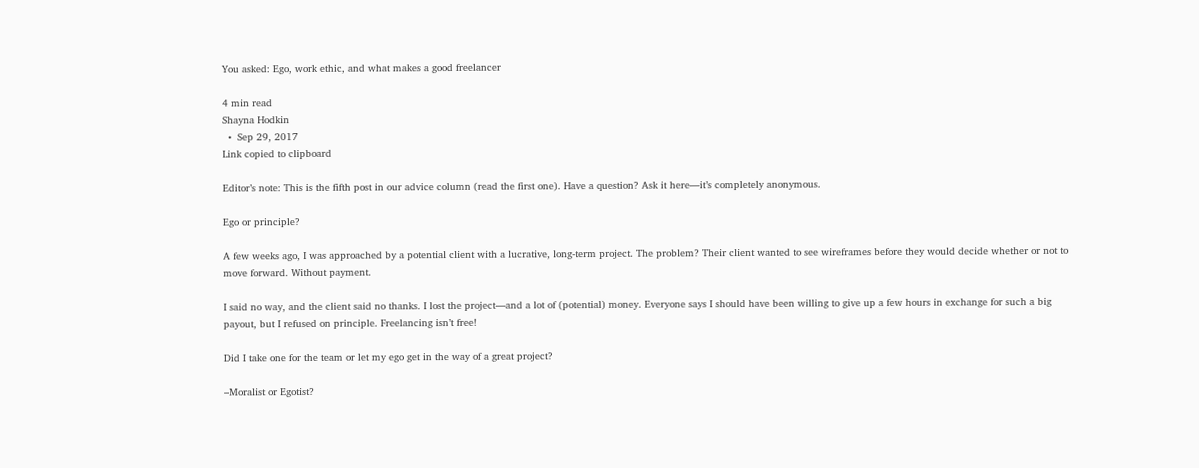You asked: Ego, work ethic, and what makes a good freelancer

4 min read
Shayna Hodkin
  •  Sep 29, 2017
Link copied to clipboard

Editor’s note: This is the fifth post in our advice column (read the first one). Have a question? Ask it here—it’s completely anonymous.

Ego or principle?

A few weeks ago, I was approached by a potential client with a lucrative, long-term project. The problem? Their client wanted to see wireframes before they would decide whether or not to move forward. Without payment.

I said no way, and the client said no thanks. I lost the project—and a lot of (potential) money. Everyone says I should have been willing to give up a few hours in exchange for such a big payout, but I refused on principle. Freelancing isn’t free!

Did I take one for the team or let my ego get in the way of a great project?

–Moralist or Egotist?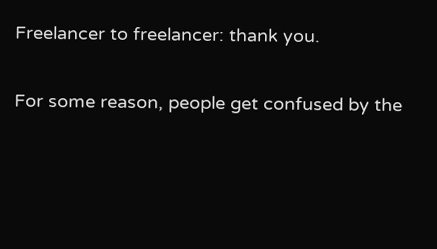Freelancer to freelancer: thank you.

For some reason, people get confused by the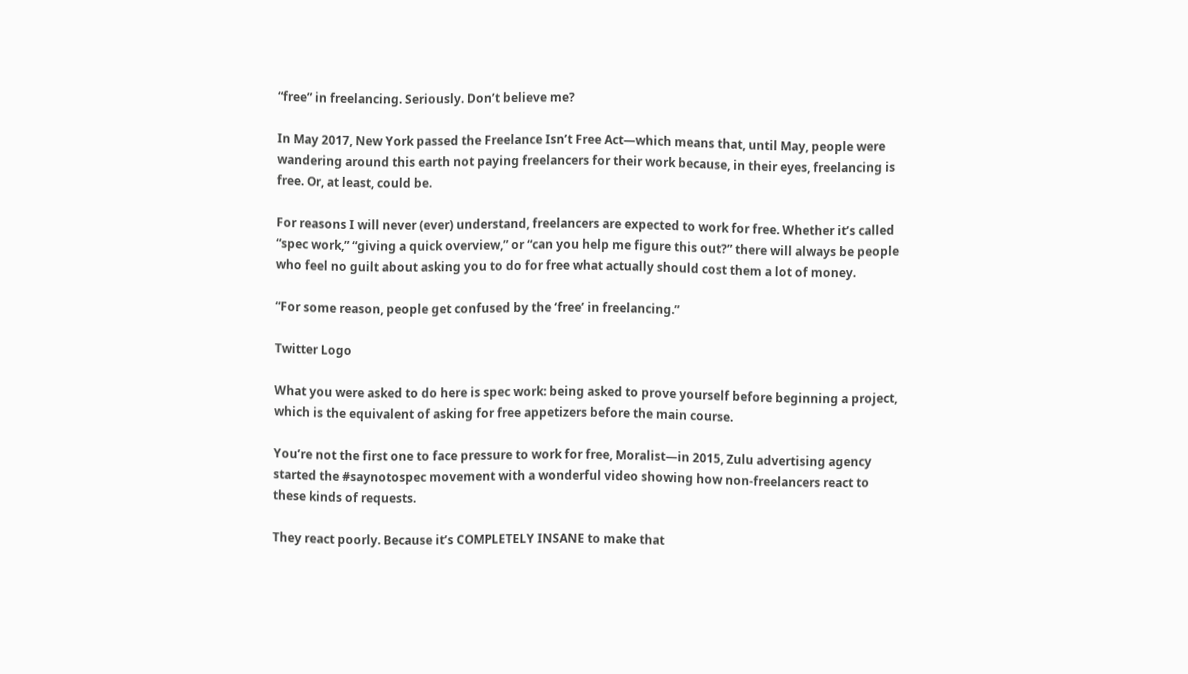“free” in freelancing. Seriously. Don’t believe me?

In May 2017, New York passed the Freelance Isn’t Free Act—which means that, until May, people were wandering around this earth not paying freelancers for their work because, in their eyes, freelancing is free. Or, at least, could be.

For reasons I will never (ever) understand, freelancers are expected to work for free. Whether it’s called “spec work,” “giving a quick overview,” or “can you help me figure this out?” there will always be people who feel no guilt about asking you to do for free what actually should cost them a lot of money.

“For some reason, people get confused by the ‘free’ in freelancing.”

Twitter Logo

What you were asked to do here is spec work: being asked to prove yourself before beginning a project, which is the equivalent of asking for free appetizers before the main course.

You’re not the first one to face pressure to work for free, Moralist—in 2015, Zulu advertising agency started the #saynotospec movement with a wonderful video showing how non-freelancers react to these kinds of requests.

They react poorly. Because it’s COMPLETELY INSANE to make that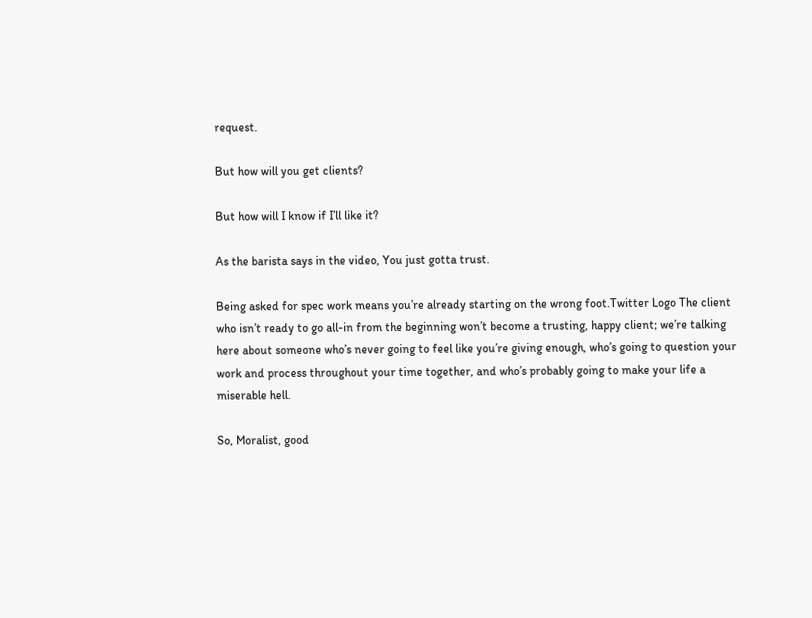request.

But how will you get clients?

But how will I know if I’ll like it?

As the barista says in the video, You just gotta trust.

Being asked for spec work means you’re already starting on the wrong foot.Twitter Logo The client who isn’t ready to go all-in from the beginning won’t become a trusting, happy client; we’re talking here about someone who’s never going to feel like you’re giving enough, who’s going to question your work and process throughout your time together, and who’s probably going to make your life a miserable hell.

So, Moralist, good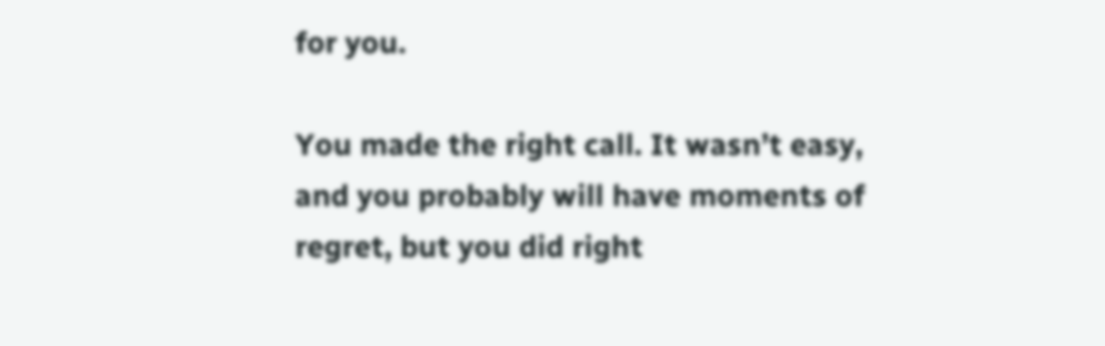for you.

You made the right call. It wasn’t easy, and you probably will have moments of regret, but you did right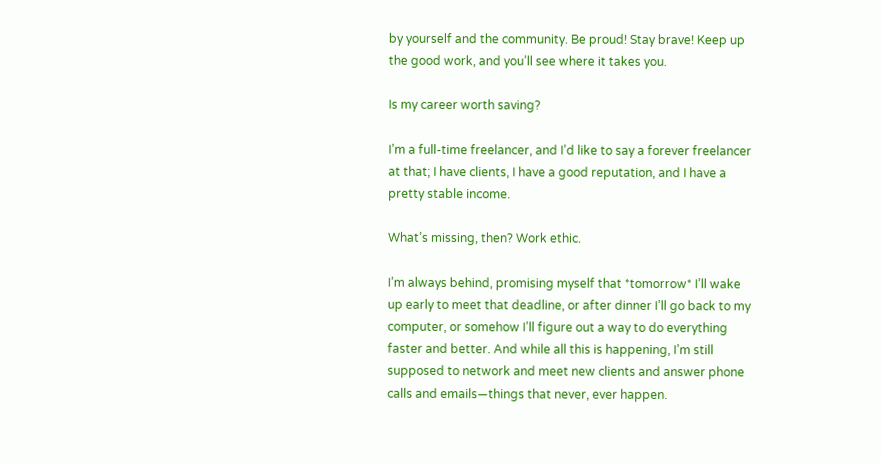by yourself and the community. Be proud! Stay brave! Keep up the good work, and you’ll see where it takes you.

Is my career worth saving?

I’m a full-time freelancer, and I’d like to say a forever freelancer at that; I have clients, I have a good reputation, and I have a pretty stable income.

What’s missing, then? Work ethic.

I’m always behind, promising myself that *tomorrow* I’ll wake up early to meet that deadline, or after dinner I’ll go back to my computer, or somehow I’ll figure out a way to do everything faster and better. And while all this is happening, I’m still supposed to network and meet new clients and answer phone calls and emails—things that never, ever happen.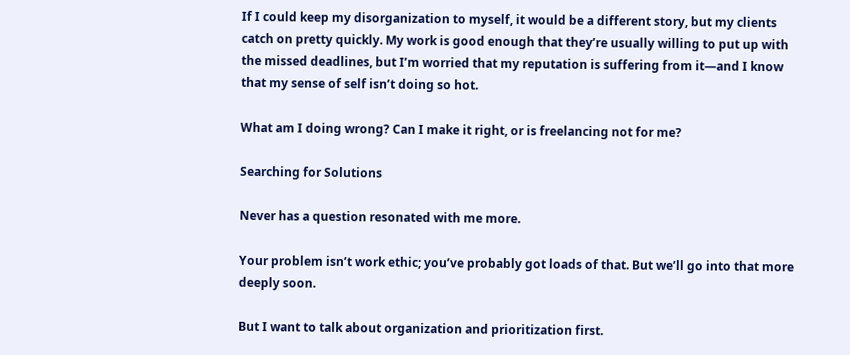If I could keep my disorganization to myself, it would be a different story, but my clients catch on pretty quickly. My work is good enough that they’re usually willing to put up with the missed deadlines, but I’m worried that my reputation is suffering from it—and I know that my sense of self isn’t doing so hot.

What am I doing wrong? Can I make it right, or is freelancing not for me?

Searching for Solutions

Never has a question resonated with me more.

Your problem isn’t work ethic; you’ve probably got loads of that. But we’ll go into that more deeply soon.

But I want to talk about organization and prioritization first.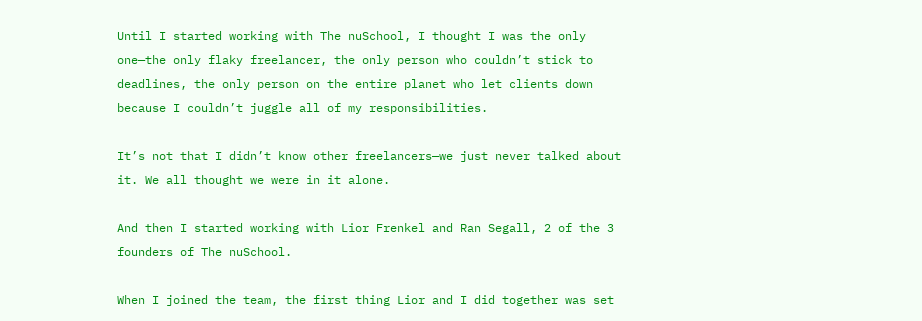Until I started working with The nuSchool, I thought I was the only one—the only flaky freelancer, the only person who couldn’t stick to deadlines, the only person on the entire planet who let clients down because I couldn’t juggle all of my responsibilities.

It’s not that I didn’t know other freelancers—we just never talked about it. We all thought we were in it alone.

And then I started working with Lior Frenkel and Ran Segall, 2 of the 3 founders of The nuSchool.

When I joined the team, the first thing Lior and I did together was set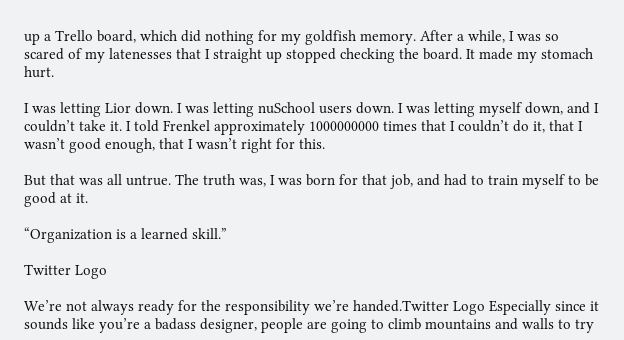up a Trello board, which did nothing for my goldfish memory. After a while, I was so scared of my latenesses that I straight up stopped checking the board. It made my stomach hurt.

I was letting Lior down. I was letting nuSchool users down. I was letting myself down, and I couldn’t take it. I told Frenkel approximately 1000000000 times that I couldn’t do it, that I wasn’t good enough, that I wasn’t right for this.

But that was all untrue. The truth was, I was born for that job, and had to train myself to be good at it.

“Organization is a learned skill.”

Twitter Logo

We’re not always ready for the responsibility we’re handed.Twitter Logo Especially since it sounds like you’re a badass designer, people are going to climb mountains and walls to try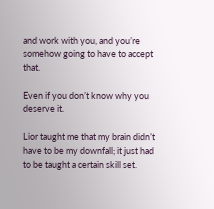and work with you, and you’re somehow going to have to accept that.

Even if you don’t know why you deserve it.

Lior taught me that my brain didn’t have to be my downfall; it just had to be taught a certain skill set.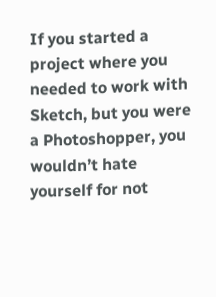If you started a project where you needed to work with Sketch, but you were a Photoshopper, you wouldn’t hate yourself for not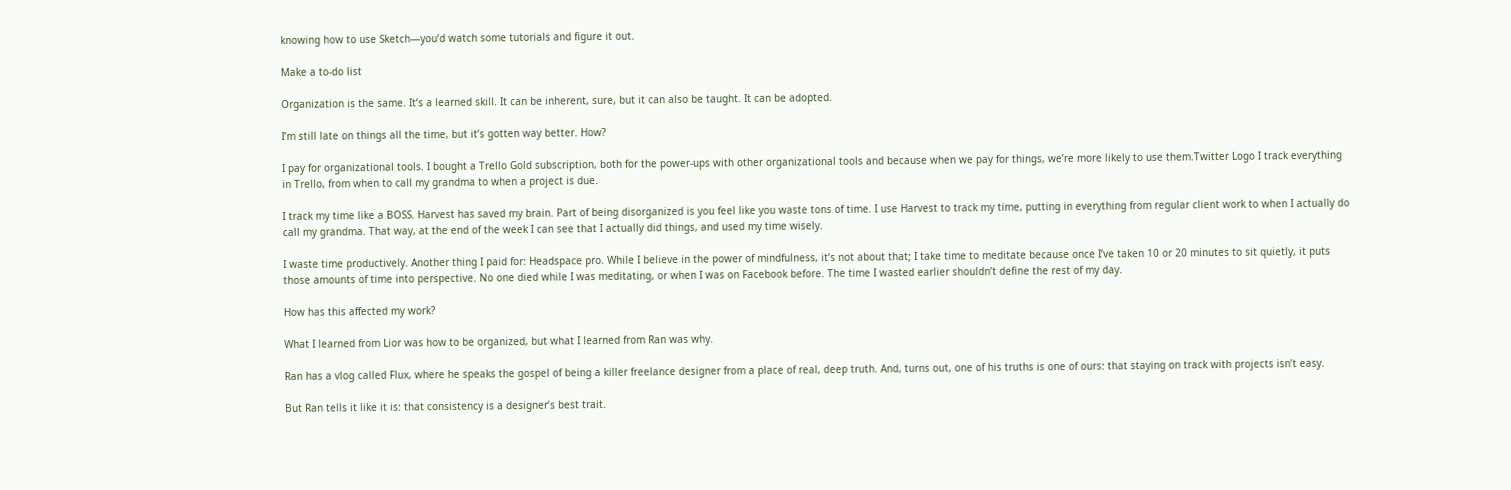knowing how to use Sketch—you’d watch some tutorials and figure it out.

Make a to-do list

Organization is the same. It’s a learned skill. It can be inherent, sure, but it can also be taught. It can be adopted.

I’m still late on things all the time, but it’s gotten way better. How?

I pay for organizational tools. I bought a Trello Gold subscription, both for the power-ups with other organizational tools and because when we pay for things, we’re more likely to use them.Twitter Logo I track everything in Trello, from when to call my grandma to when a project is due.

I track my time like a BOSS. Harvest has saved my brain. Part of being disorganized is you feel like you waste tons of time. I use Harvest to track my time, putting in everything from regular client work to when I actually do call my grandma. That way, at the end of the week I can see that I actually did things, and used my time wisely.

I waste time productively. Another thing I paid for: Headspace pro. While I believe in the power of mindfulness, it’s not about that; I take time to meditate because once I’ve taken 10 or 20 minutes to sit quietly, it puts those amounts of time into perspective. No one died while I was meditating, or when I was on Facebook before. The time I wasted earlier shouldn’t define the rest of my day.

How has this affected my work?

What I learned from Lior was how to be organized, but what I learned from Ran was why.

Ran has a vlog called Flux, where he speaks the gospel of being a killer freelance designer from a place of real, deep truth. And, turns out, one of his truths is one of ours: that staying on track with projects isn’t easy.

But Ran tells it like it is: that consistency is a designer’s best trait.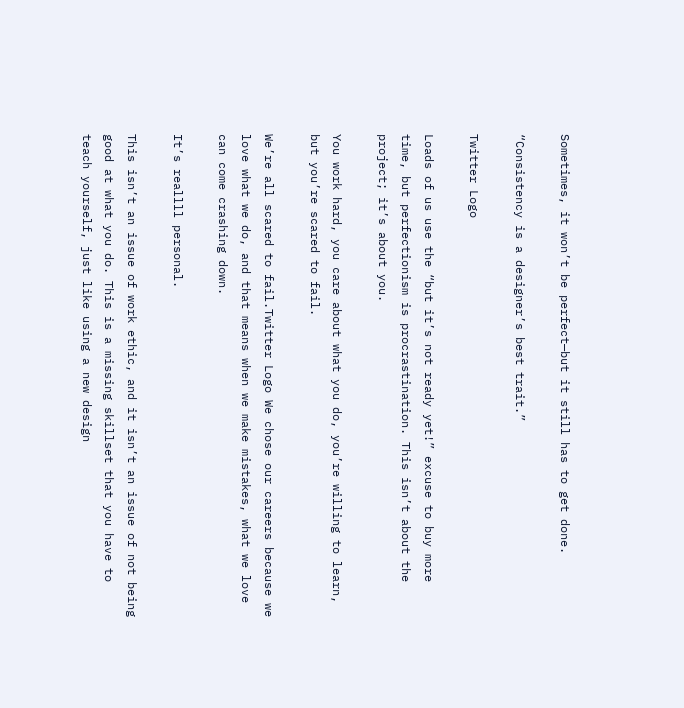Sometimes, it won’t be perfect—but it still has to get done.

“Consistency is a designer’s best trait.”

Twitter Logo

Loads of us use the “but it’s not ready yet!” excuse to buy more time, but perfectionism is procrastination. This isn’t about the project; it’s about you.

You work hard, you care about what you do, you’re willing to learn, but you’re scared to fail.

We’re all scared to fail.Twitter Logo We chose our careers because we love what we do, and that means when we make mistakes, what we love can come crashing down.

It’s reallll personal.

This isn’t an issue of work ethic, and it isn’t an issue of not being good at what you do. This is a missing skillset that you have to teach yourself, just like using a new design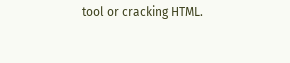tool or cracking HTML.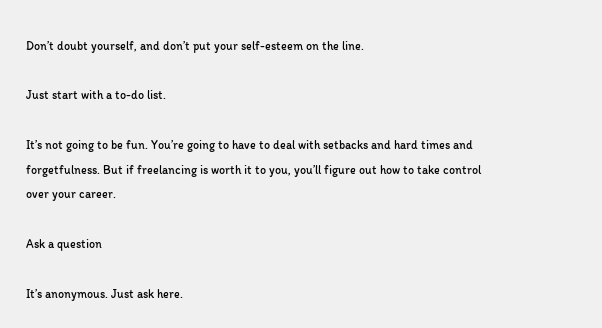Don’t doubt yourself, and don’t put your self-esteem on the line.

Just start with a to-do list.

It’s not going to be fun. You’re going to have to deal with setbacks and hard times and forgetfulness. But if freelancing is worth it to you, you’ll figure out how to take control over your career.

Ask a question

It’s anonymous. Just ask here.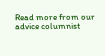Read more from our advice columnist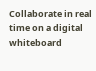Collaborate in real time on a digital whiteboard